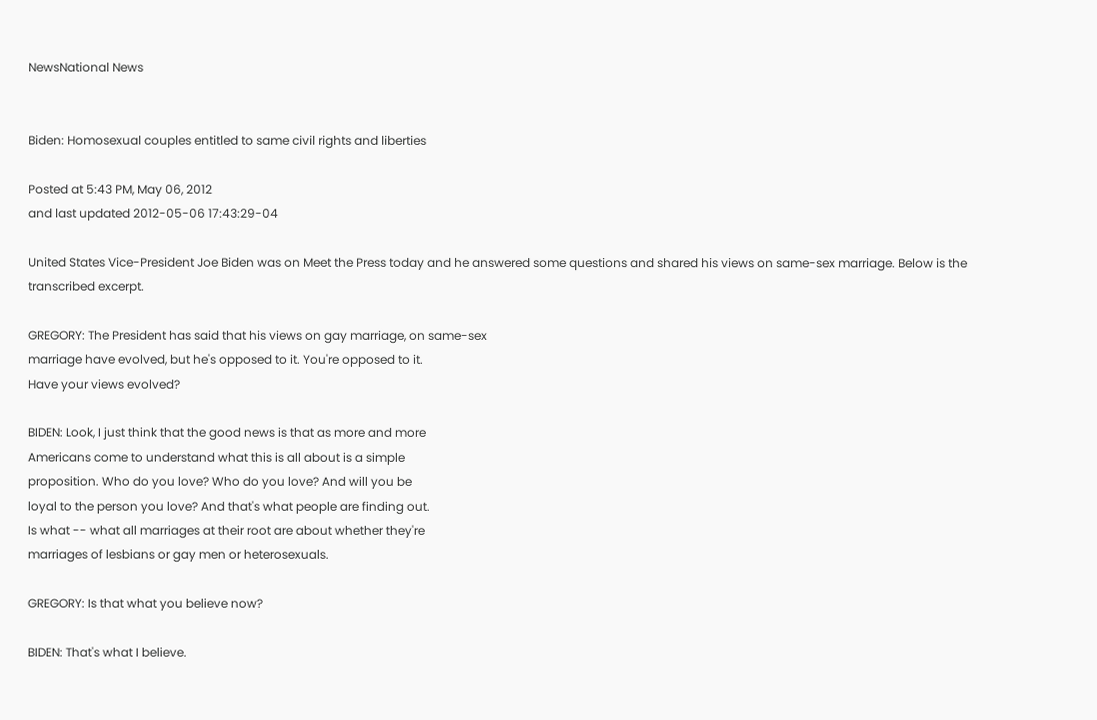NewsNational News


Biden: Homosexual couples entitled to same civil rights and liberties

Posted at 5:43 PM, May 06, 2012
and last updated 2012-05-06 17:43:29-04

United States Vice-President Joe Biden was on Meet the Press today and he answered some questions and shared his views on same-sex marriage. Below is the transcribed excerpt.

GREGORY: The President has said that his views on gay marriage, on same-sex
marriage have evolved, but he's opposed to it. You're opposed to it.
Have your views evolved?

BIDEN: Look, I just think that the good news is that as more and more
Americans come to understand what this is all about is a simple
proposition. Who do you love? Who do you love? And will you be
loyal to the person you love? And that's what people are finding out.
Is what -- what all marriages at their root are about whether they're
marriages of lesbians or gay men or heterosexuals.

GREGORY: Is that what you believe now?

BIDEN: That's what I believe.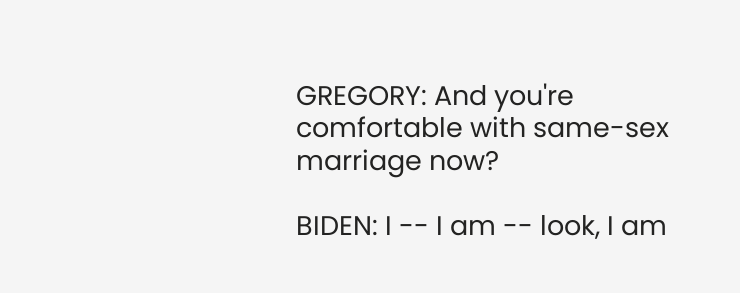GREGORY: And you're comfortable with same-sex marriage now?

BIDEN: I -- I am -- look, I am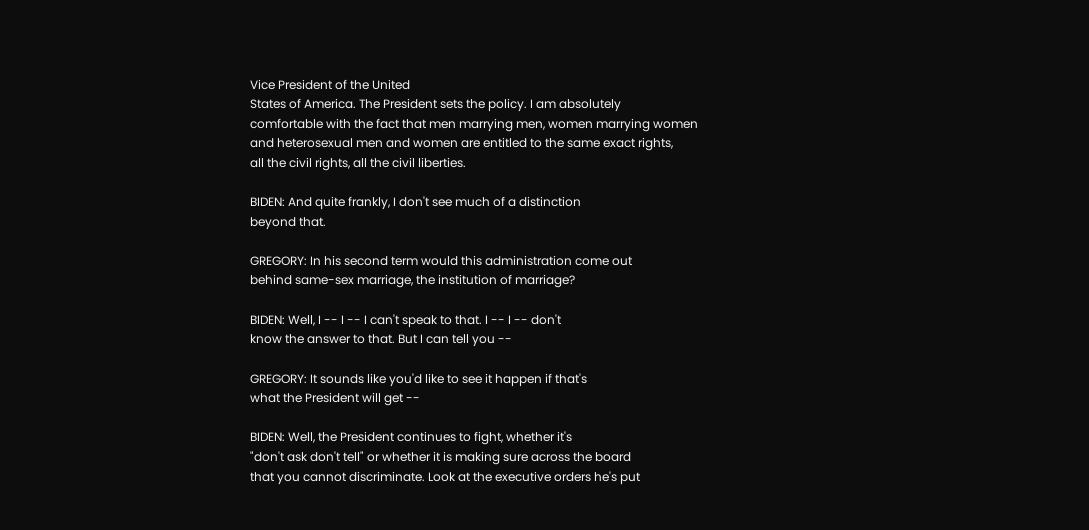Vice President of the United
States of America. The President sets the policy. I am absolutely
comfortable with the fact that men marrying men, women marrying women
and heterosexual men and women are entitled to the same exact rights,
all the civil rights, all the civil liberties.

BIDEN: And quite frankly, I don't see much of a distinction
beyond that.

GREGORY: In his second term would this administration come out
behind same-sex marriage, the institution of marriage?

BIDEN: Well, I -- I -- I can't speak to that. I -- I -- don't
know the answer to that. But I can tell you --

GREGORY: It sounds like you'd like to see it happen if that's
what the President will get --

BIDEN: Well, the President continues to fight, whether it's
"don't ask don't tell" or whether it is making sure across the board
that you cannot discriminate. Look at the executive orders he's put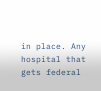in place. Any hospital that gets federal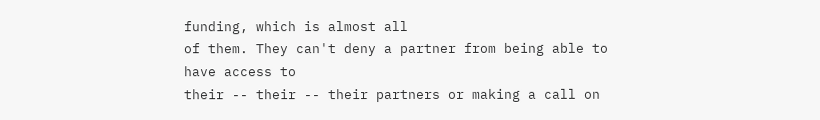funding, which is almost all
of them. They can't deny a partner from being able to have access to
their -- their -- their partners or making a call on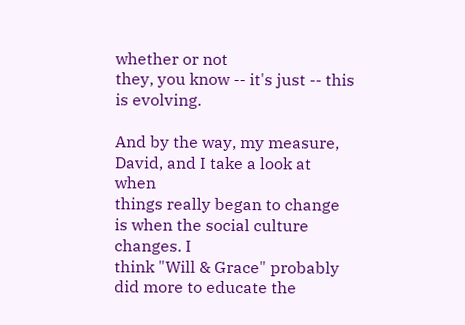whether or not
they, you know -- it's just -- this is evolving.

And by the way, my measure, David, and I take a look at when
things really began to change is when the social culture changes. I
think "Will & Grace" probably did more to educate the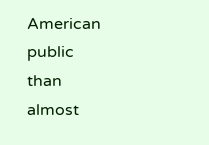American public
than almost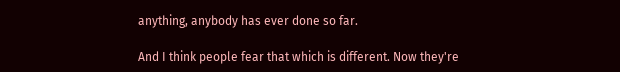anything, anybody has ever done so far.

And I think people fear that which is different. Now they're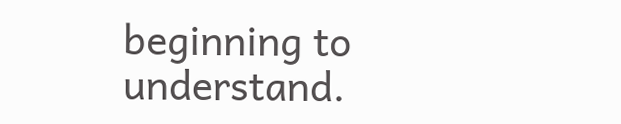beginning to understand.